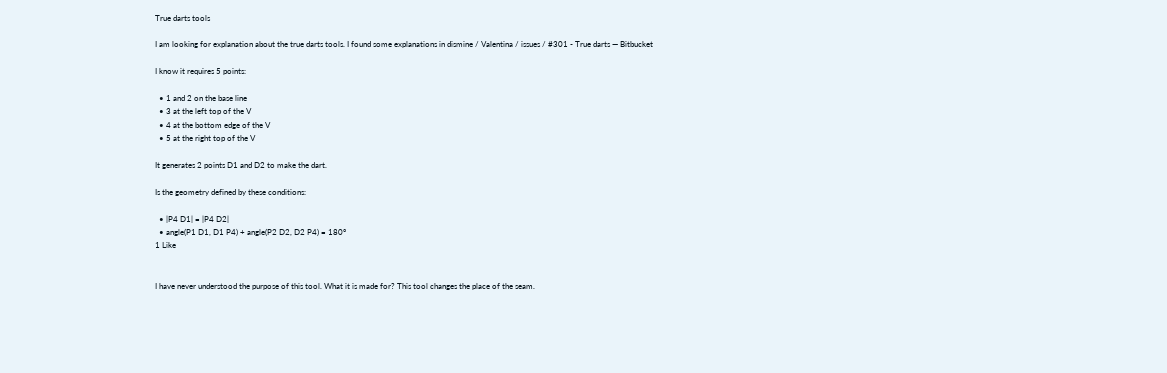True darts tools

I am looking for explanation about the true darts tools. I found some explanations in dismine / Valentina / issues / #301 - True darts — Bitbucket

I know it requires 5 points:

  • 1 and 2 on the base line
  • 3 at the left top of the V
  • 4 at the bottom edge of the V
  • 5 at the right top of the V

It generates 2 points D1 and D2 to make the dart.

Is the geometry defined by these conditions:

  • |P4 D1| = |P4 D2|
  • angle(P1 D1, D1 P4) + angle(P2 D2, D2 P4) = 180°
1 Like


I have never understood the purpose of this tool. What it is made for? This tool changes the place of the seam.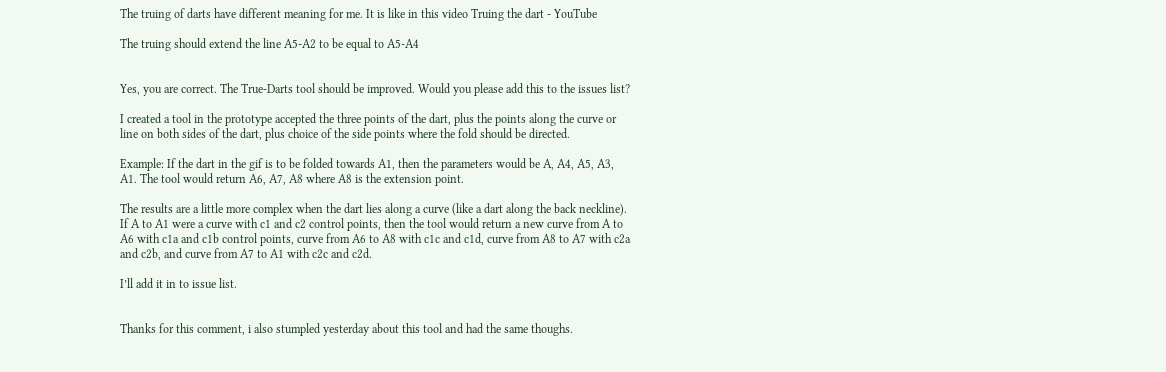The truing of darts have different meaning for me. It is like in this video Truing the dart - YouTube

The truing should extend the line A5-A2 to be equal to A5-A4


Yes, you are correct. The True-Darts tool should be improved. Would you please add this to the issues list?

I created a tool in the prototype accepted the three points of the dart, plus the points along the curve or line on both sides of the dart, plus choice of the side points where the fold should be directed.

Example: If the dart in the gif is to be folded towards A1, then the parameters would be A, A4, A5, A3, A1. The tool would return A6, A7, A8 where A8 is the extension point.

The results are a little more complex when the dart lies along a curve (like a dart along the back neckline). If A to A1 were a curve with c1 and c2 control points, then the tool would return a new curve from A to A6 with c1a and c1b control points, curve from A6 to A8 with c1c and c1d, curve from A8 to A7 with c2a and c2b, and curve from A7 to A1 with c2c and c2d.

I’ll add it in to issue list.


Thanks for this comment, i also stumpled yesterday about this tool and had the same thoughs.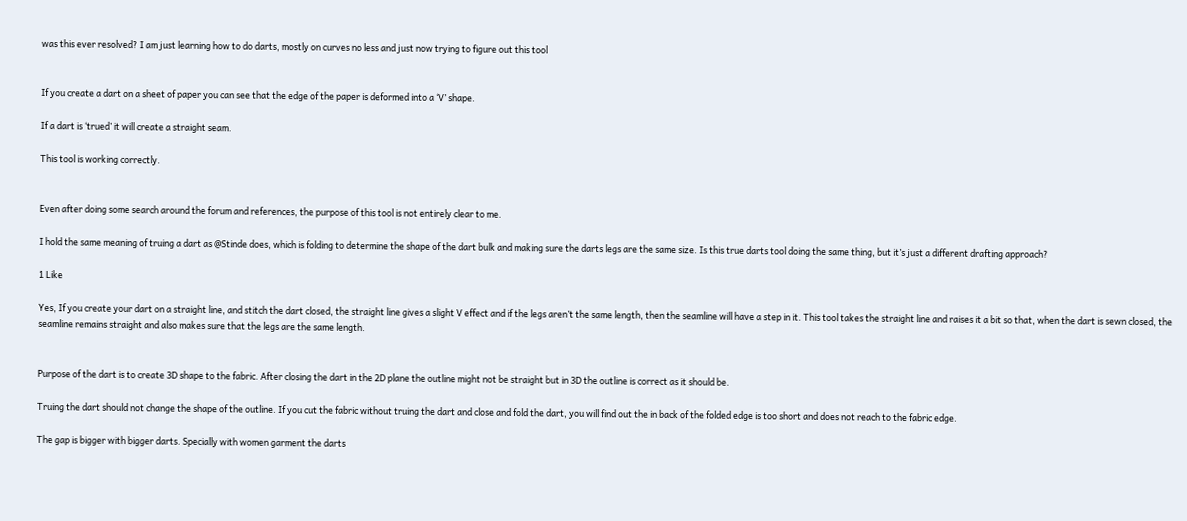was this ever resolved? I am just learning how to do darts, mostly on curves no less and just now trying to figure out this tool


If you create a dart on a sheet of paper you can see that the edge of the paper is deformed into a ‘V’ shape.

If a dart is ‘trued’ it will create a straight seam.

This tool is working correctly.


Even after doing some search around the forum and references, the purpose of this tool is not entirely clear to me.

I hold the same meaning of truing a dart as @Stinde does, which is folding to determine the shape of the dart bulk and making sure the darts legs are the same size. Is this true darts tool doing the same thing, but it’s just a different drafting approach?

1 Like

Yes, If you create your dart on a straight line, and stitch the dart closed, the straight line gives a slight V effect and if the legs aren’t the same length, then the seamline will have a step in it. This tool takes the straight line and raises it a bit so that, when the dart is sewn closed, the seamline remains straight and also makes sure that the legs are the same length.


Purpose of the dart is to create 3D shape to the fabric. After closing the dart in the 2D plane the outline might not be straight but in 3D the outline is correct as it should be.

Truing the dart should not change the shape of the outline. If you cut the fabric without truing the dart and close and fold the dart, you will find out the in back of the folded edge is too short and does not reach to the fabric edge.

The gap is bigger with bigger darts. Specially with women garment the darts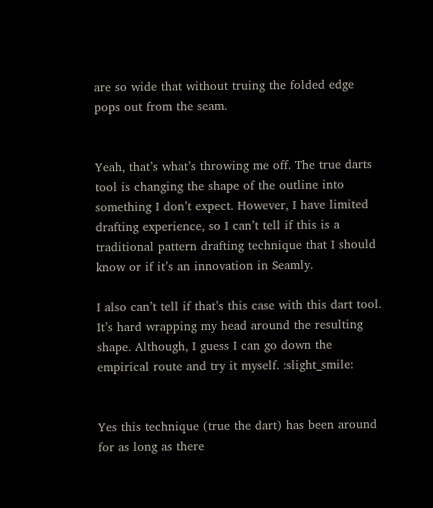are so wide that without truing the folded edge pops out from the seam.


Yeah, that’s what’s throwing me off. The true darts tool is changing the shape of the outline into something I don’t expect. However, I have limited drafting experience, so I can’t tell if this is a traditional pattern drafting technique that I should know or if it’s an innovation in Seamly.

I also can’t tell if that’s this case with this dart tool. It’s hard wrapping my head around the resulting shape. Although, I guess I can go down the empirical route and try it myself. :slight_smile:


Yes this technique (true the dart) has been around for as long as there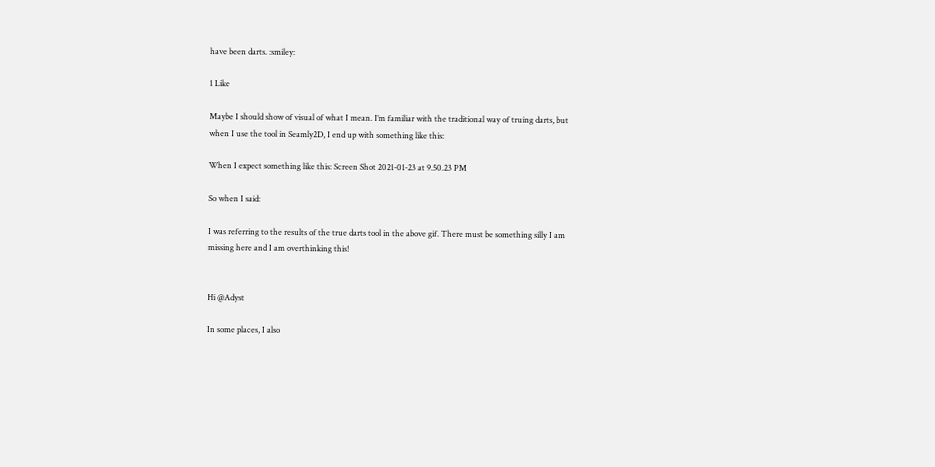have been darts. :smiley:

1 Like

Maybe I should show of visual of what I mean. I’m familiar with the traditional way of truing darts, but when I use the tool in Seamly2D, I end up with something like this:

When I expect something like this: Screen Shot 2021-01-23 at 9.50.23 PM

So when I said:

I was referring to the results of the true darts tool in the above gif. There must be something silly I am missing here and I am overthinking this!


Hi @Adyst

In some places, I also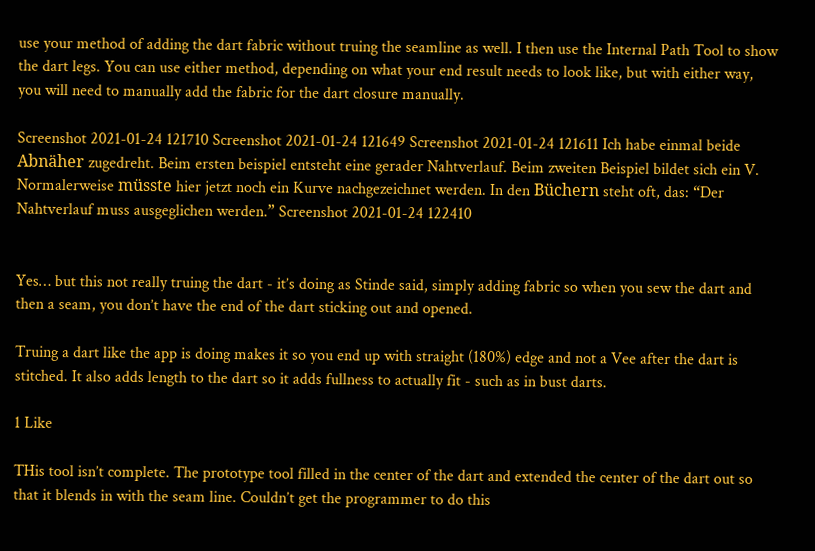use your method of adding the dart fabric without truing the seamline as well. I then use the Internal Path Tool to show the dart legs. You can use either method, depending on what your end result needs to look like, but with either way, you will need to manually add the fabric for the dart closure manually.

Screenshot 2021-01-24 121710 Screenshot 2021-01-24 121649 Screenshot 2021-01-24 121611 Ich habe einmal beide Abnäher zugedreht. Beim ersten beispiel entsteht eine gerader Nahtverlauf. Beim zweiten Beispiel bildet sich ein V. Normalerweise müsste hier jetzt noch ein Kurve nachgezeichnet werden. In den Büchern steht oft, das: “Der Nahtverlauf muss ausgeglichen werden.” Screenshot 2021-01-24 122410


Yes… but this not really truing the dart - it’s doing as Stinde said, simply adding fabric so when you sew the dart and then a seam, you don’t have the end of the dart sticking out and opened.

Truing a dart like the app is doing makes it so you end up with straight (180%) edge and not a Vee after the dart is stitched. It also adds length to the dart so it adds fullness to actually fit - such as in bust darts.

1 Like

THis tool isn’t complete. The prototype tool filled in the center of the dart and extended the center of the dart out so that it blends in with the seam line. Couldn’t get the programmer to do this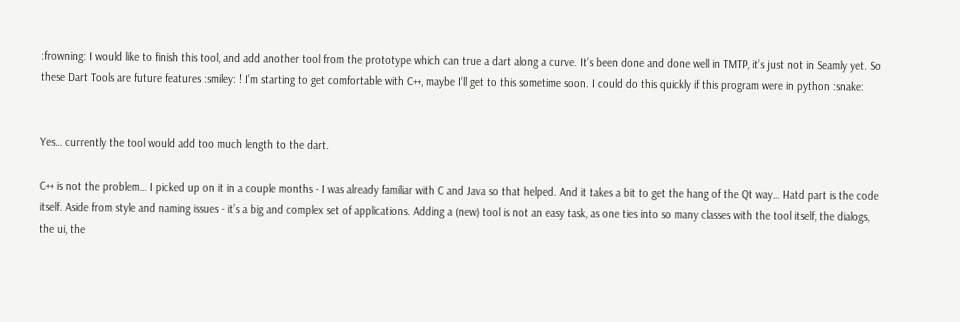:frowning: I would like to finish this tool, and add another tool from the prototype which can true a dart along a curve. It’s been done and done well in TMTP, it’s just not in Seamly yet. So these Dart Tools are future features :smiley: ! I’m starting to get comfortable with C++, maybe I’ll get to this sometime soon. I could do this quickly if this program were in python :snake:


Yes… currently the tool would add too much length to the dart.

C++ is not the problem… I picked up on it in a couple months - I was already familiar with C and Java so that helped. And it takes a bit to get the hang of the Qt way… Hatd part is the code itself. Aside from style and naming issues - it’s a big and complex set of applications. Adding a (new) tool is not an easy task, as one ties into so many classes with the tool itself, the dialogs, the ui, the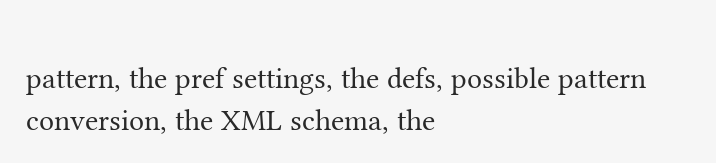pattern, the pref settings, the defs, possible pattern conversion, the XML schema, the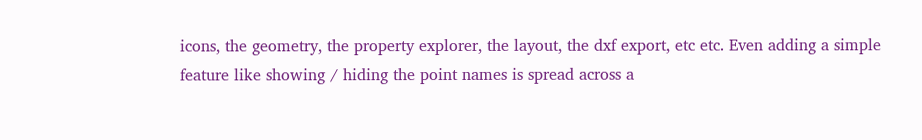icons, the geometry, the property explorer, the layout, the dxf export, etc etc. Even adding a simple feature like showing / hiding the point names is spread across a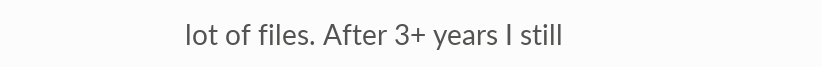lot of files. After 3+ years I still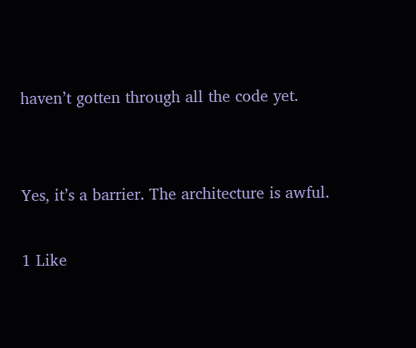haven’t gotten through all the code yet.


Yes, it’s a barrier. The architecture is awful.

1 Like